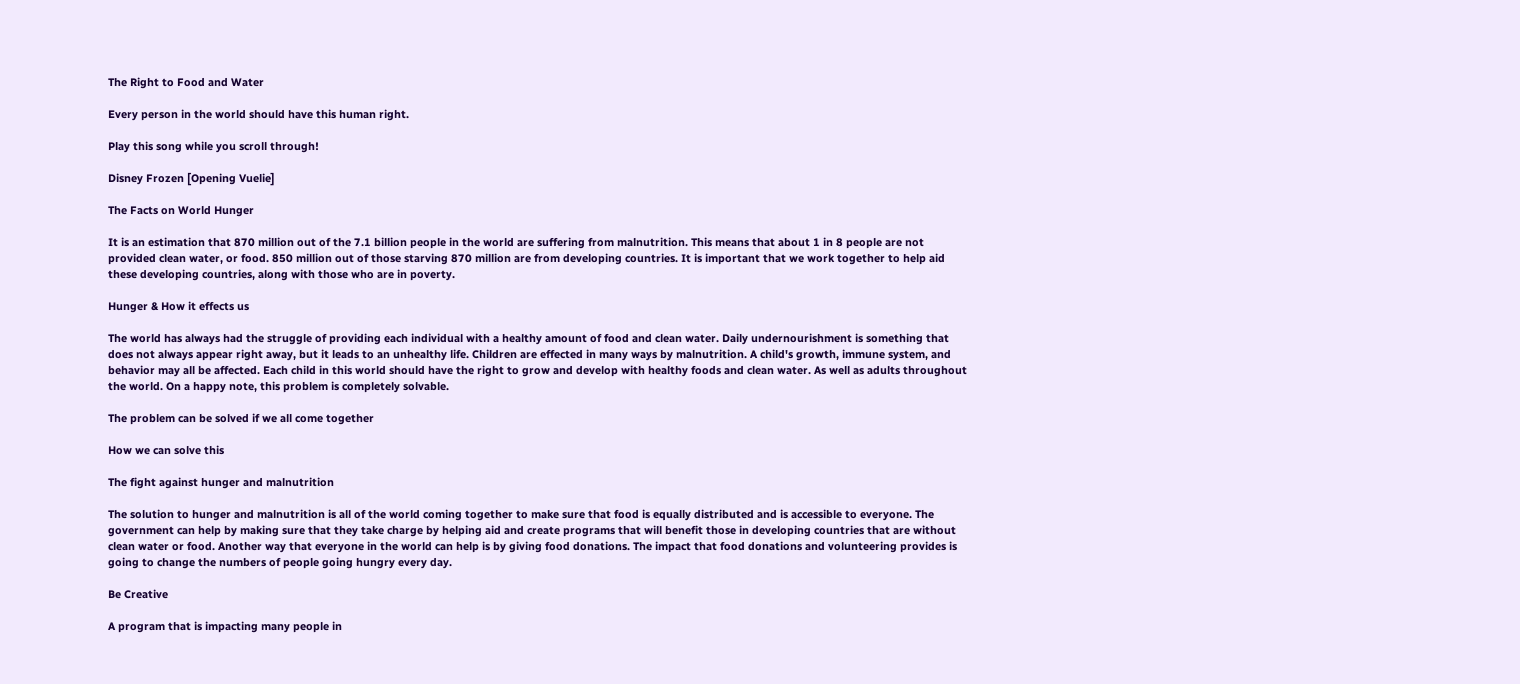The Right to Food and Water

Every person in the world should have this human right.

Play this song while you scroll through!

Disney Frozen [Opening Vuelie]

The Facts on World Hunger

It is an estimation that 870 million out of the 7.1 billion people in the world are suffering from malnutrition. This means that about 1 in 8 people are not provided clean water, or food. 850 million out of those starving 870 million are from developing countries. It is important that we work together to help aid these developing countries, along with those who are in poverty.

Hunger & How it effects us

The world has always had the struggle of providing each individual with a healthy amount of food and clean water. Daily undernourishment is something that does not always appear right away, but it leads to an unhealthy life. Children are effected in many ways by malnutrition. A child's growth, immune system, and behavior may all be affected. Each child in this world should have the right to grow and develop with healthy foods and clean water. As well as adults throughout the world. On a happy note, this problem is completely solvable.

The problem can be solved if we all come together

How we can solve this

The fight against hunger and malnutrition

The solution to hunger and malnutrition is all of the world coming together to make sure that food is equally distributed and is accessible to everyone. The government can help by making sure that they take charge by helping aid and create programs that will benefit those in developing countries that are without clean water or food. Another way that everyone in the world can help is by giving food donations. The impact that food donations and volunteering provides is going to change the numbers of people going hungry every day.

Be Creative

A program that is impacting many people in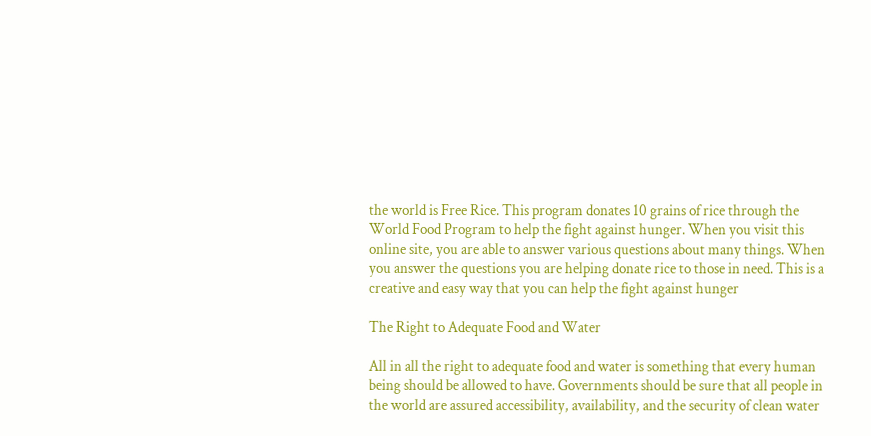the world is Free Rice. This program donates 10 grains of rice through the World Food Program to help the fight against hunger. When you visit this online site, you are able to answer various questions about many things. When you answer the questions you are helping donate rice to those in need. This is a creative and easy way that you can help the fight against hunger

The Right to Adequate Food and Water

All in all the right to adequate food and water is something that every human being should be allowed to have. Governments should be sure that all people in the world are assured accessibility, availability, and the security of clean water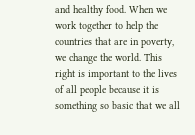and healthy food. When we work together to help the countries that are in poverty, we change the world. This right is important to the lives of all people because it is something so basic that we all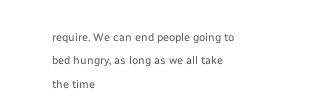require. We can end people going to bed hungry, as long as we all take the time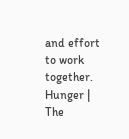and effort to work together.
Hunger | The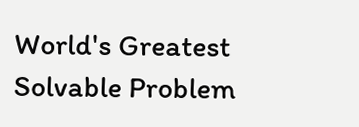World's Greatest Solvable Problem